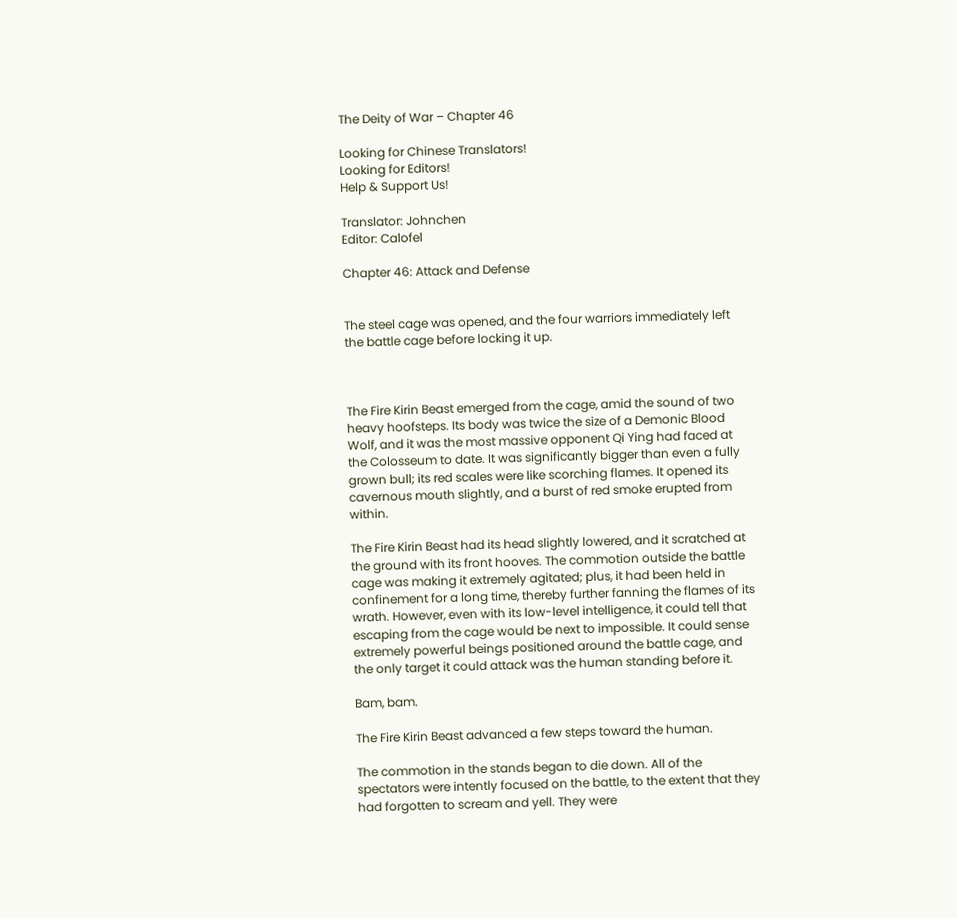The Deity of War – Chapter 46

Looking for Chinese Translators!
Looking for Editors!
Help & Support Us!

Translator: Johnchen
Editor: Calofel

Chapter 46: Attack and Defense


The steel cage was opened, and the four warriors immediately left the battle cage before locking it up.



The Fire Kirin Beast emerged from the cage, amid the sound of two heavy hoofsteps. Its body was twice the size of a Demonic Blood Wolf, and it was the most massive opponent Qi Ying had faced at the Colosseum to date. It was significantly bigger than even a fully grown bull; its red scales were like scorching flames. It opened its cavernous mouth slightly, and a burst of red smoke erupted from within.

The Fire Kirin Beast had its head slightly lowered, and it scratched at the ground with its front hooves. The commotion outside the battle cage was making it extremely agitated; plus, it had been held in confinement for a long time, thereby further fanning the flames of its wrath. However, even with its low-level intelligence, it could tell that escaping from the cage would be next to impossible. It could sense extremely powerful beings positioned around the battle cage, and the only target it could attack was the human standing before it.

Bam, bam.

The Fire Kirin Beast advanced a few steps toward the human.

The commotion in the stands began to die down. All of the spectators were intently focused on the battle, to the extent that they had forgotten to scream and yell. They were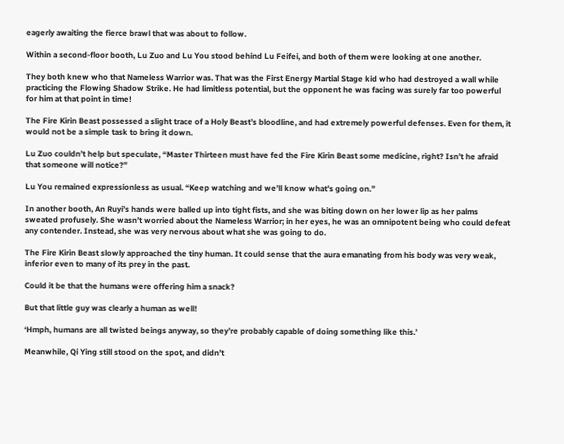eagerly awaiting the fierce brawl that was about to follow.

Within a second-floor booth, Lu Zuo and Lu You stood behind Lu Feifei, and both of them were looking at one another.

They both knew who that Nameless Warrior was. That was the First Energy Martial Stage kid who had destroyed a wall while practicing the Flowing Shadow Strike. He had limitless potential, but the opponent he was facing was surely far too powerful for him at that point in time!

The Fire Kirin Beast possessed a slight trace of a Holy Beast’s bloodline, and had extremely powerful defenses. Even for them, it would not be a simple task to bring it down.

Lu Zuo couldn’t help but speculate, “Master Thirteen must have fed the Fire Kirin Beast some medicine, right? Isn’t he afraid that someone will notice?”

Lu You remained expressionless as usual. “Keep watching and we’ll know what’s going on.”

In another booth, An Ruyi’s hands were balled up into tight fists, and she was biting down on her lower lip as her palms sweated profusely. She wasn’t worried about the Nameless Warrior; in her eyes, he was an omnipotent being who could defeat any contender. Instead, she was very nervous about what she was going to do.

The Fire Kirin Beast slowly approached the tiny human. It could sense that the aura emanating from his body was very weak, inferior even to many of its prey in the past.

Could it be that the humans were offering him a snack?

But that little guy was clearly a human as well!

‘Hmph, humans are all twisted beings anyway, so they’re probably capable of doing something like this.’

Meanwhile, Qi Ying still stood on the spot, and didn’t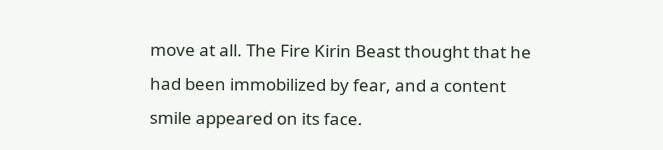move at all. The Fire Kirin Beast thought that he had been immobilized by fear, and a content smile appeared on its face.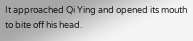It approached Qi Ying and opened its mouth to bite off his head.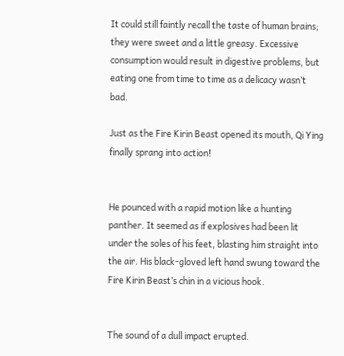It could still faintly recall the taste of human brains; they were sweet and a little greasy. Excessive consumption would result in digestive problems, but eating one from time to time as a delicacy wasn’t bad.

Just as the Fire Kirin Beast opened its mouth, Qi Ying finally sprang into action!


He pounced with a rapid motion like a hunting panther. It seemed as if explosives had been lit under the soles of his feet, blasting him straight into the air. His black-gloved left hand swung toward the Fire Kirin Beast’s chin in a vicious hook.


The sound of a dull impact erupted.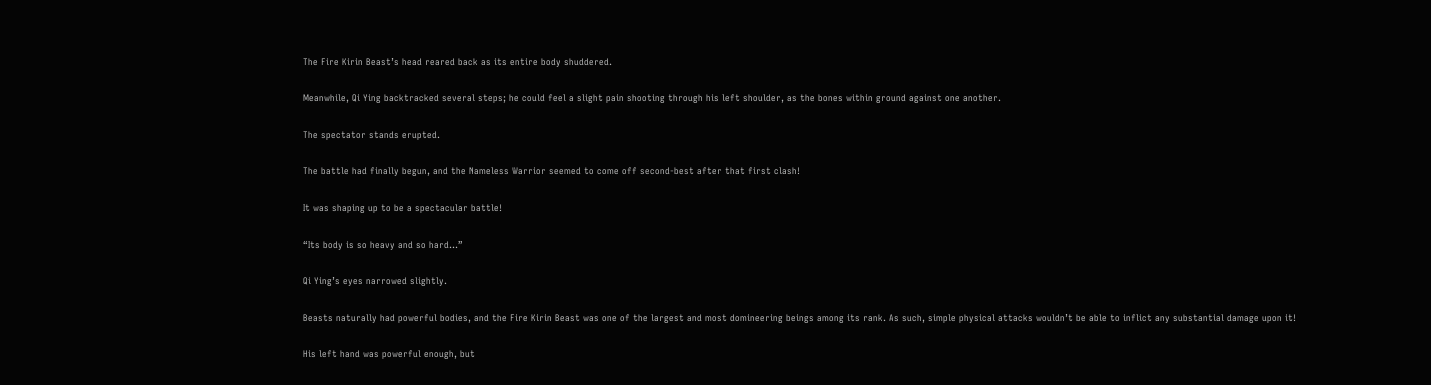The Fire Kirin Beast’s head reared back as its entire body shuddered.

Meanwhile, Qi Ying backtracked several steps; he could feel a slight pain shooting through his left shoulder, as the bones within ground against one another.

The spectator stands erupted.

The battle had finally begun, and the Nameless Warrior seemed to come off second-best after that first clash!

It was shaping up to be a spectacular battle!

“Its body is so heavy and so hard…”

Qi Ying’s eyes narrowed slightly.

Beasts naturally had powerful bodies, and the Fire Kirin Beast was one of the largest and most domineering beings among its rank. As such, simple physical attacks wouldn’t be able to inflict any substantial damage upon it!

His left hand was powerful enough, but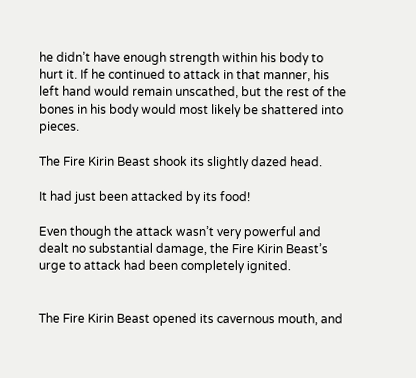he didn’t have enough strength within his body to hurt it. If he continued to attack in that manner, his left hand would remain unscathed, but the rest of the bones in his body would most likely be shattered into pieces.

The Fire Kirin Beast shook its slightly dazed head.

It had just been attacked by its food!

Even though the attack wasn’t very powerful and dealt no substantial damage, the Fire Kirin Beast’s urge to attack had been completely ignited.


The Fire Kirin Beast opened its cavernous mouth, and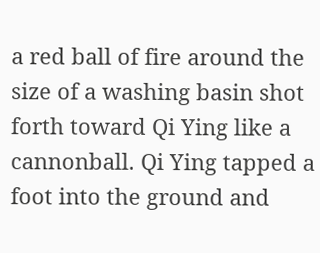a red ball of fire around the size of a washing basin shot forth toward Qi Ying like a cannonball. Qi Ying tapped a foot into the ground and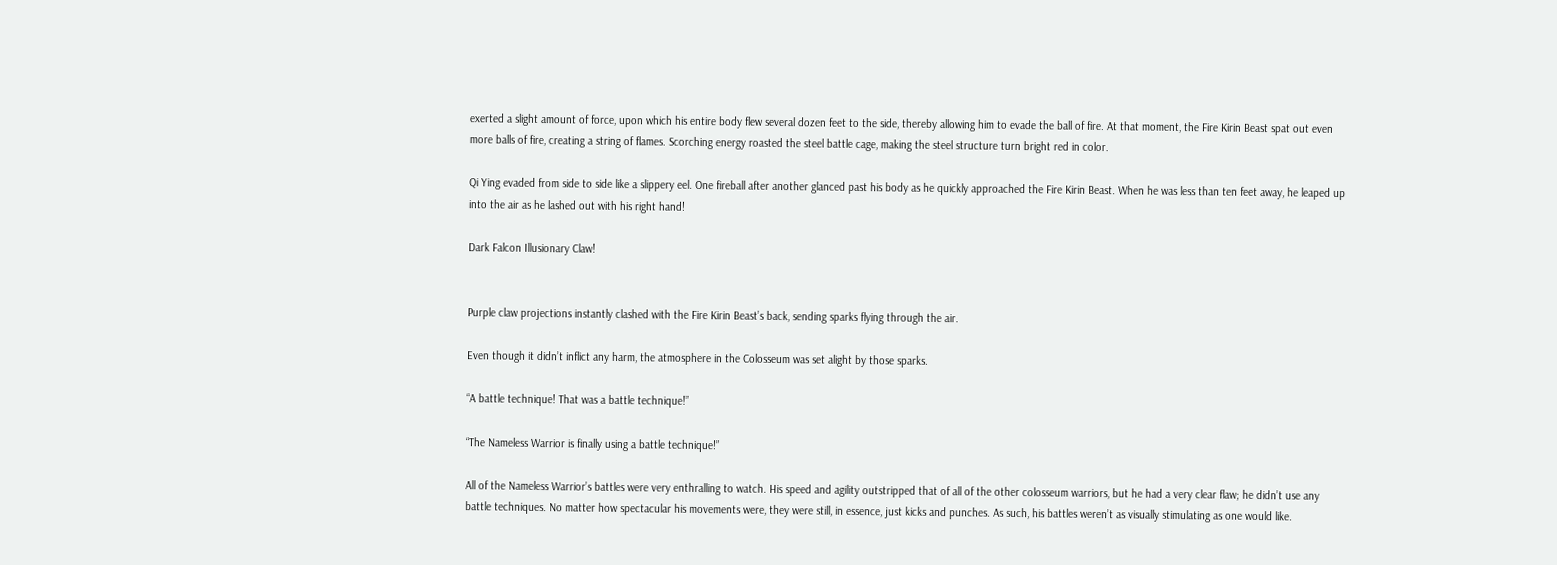exerted a slight amount of force, upon which his entire body flew several dozen feet to the side, thereby allowing him to evade the ball of fire. At that moment, the Fire Kirin Beast spat out even more balls of fire, creating a string of flames. Scorching energy roasted the steel battle cage, making the steel structure turn bright red in color.

Qi Ying evaded from side to side like a slippery eel. One fireball after another glanced past his body as he quickly approached the Fire Kirin Beast. When he was less than ten feet away, he leaped up into the air as he lashed out with his right hand!

Dark Falcon Illusionary Claw!


Purple claw projections instantly clashed with the Fire Kirin Beast’s back, sending sparks flying through the air.

Even though it didn’t inflict any harm, the atmosphere in the Colosseum was set alight by those sparks.

“A battle technique! That was a battle technique!”

“The Nameless Warrior is finally using a battle technique!”

All of the Nameless Warrior’s battles were very enthralling to watch. His speed and agility outstripped that of all of the other colosseum warriors, but he had a very clear flaw; he didn’t use any battle techniques. No matter how spectacular his movements were, they were still, in essence, just kicks and punches. As such, his battles weren’t as visually stimulating as one would like.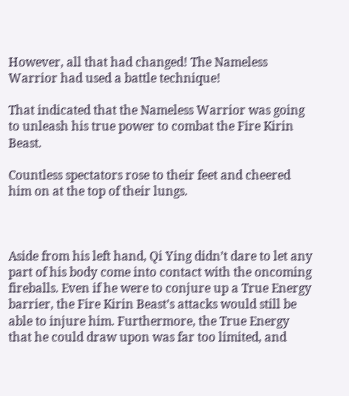However, all that had changed! The Nameless Warrior had used a battle technique!

That indicated that the Nameless Warrior was going to unleash his true power to combat the Fire Kirin Beast.

Countless spectators rose to their feet and cheered him on at the top of their lungs.



Aside from his left hand, Qi Ying didn’t dare to let any part of his body come into contact with the oncoming fireballs. Even if he were to conjure up a True Energy barrier, the Fire Kirin Beast’s attacks would still be able to injure him. Furthermore, the True Energy that he could draw upon was far too limited, and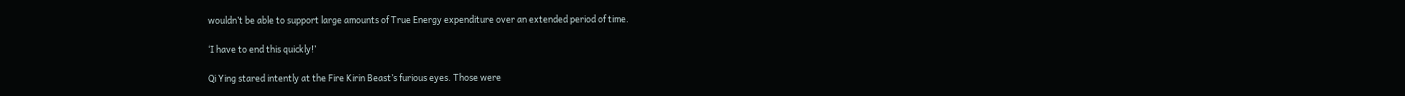wouldn’t be able to support large amounts of True Energy expenditure over an extended period of time.

‘I have to end this quickly!’

Qi Ying stared intently at the Fire Kirin Beast’s furious eyes. Those were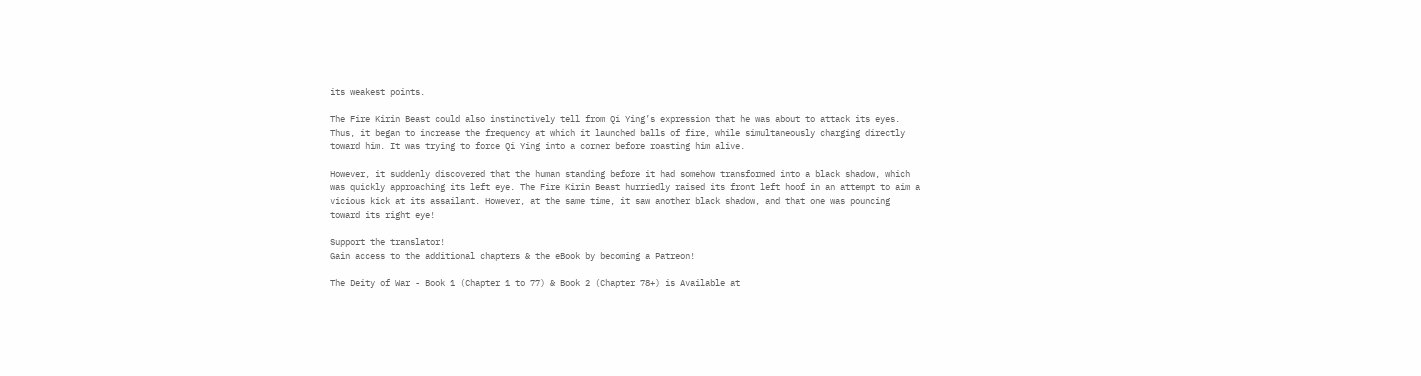its weakest points.

The Fire Kirin Beast could also instinctively tell from Qi Ying’s expression that he was about to attack its eyes. Thus, it began to increase the frequency at which it launched balls of fire, while simultaneously charging directly toward him. It was trying to force Qi Ying into a corner before roasting him alive.

However, it suddenly discovered that the human standing before it had somehow transformed into a black shadow, which was quickly approaching its left eye. The Fire Kirin Beast hurriedly raised its front left hoof in an attempt to aim a vicious kick at its assailant. However, at the same time, it saw another black shadow, and that one was pouncing toward its right eye!

Support the translator!
Gain access to the additional chapters & the eBook by becoming a Patreon!

The Deity of War - Book 1 (Chapter 1 to 77) & Book 2 (Chapter 78+) is Available at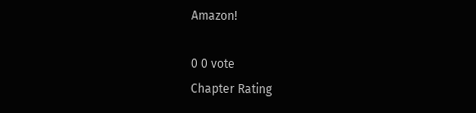Amazon!

0 0 vote
Chapter Rating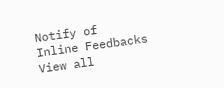Notify of
Inline Feedbacks
View all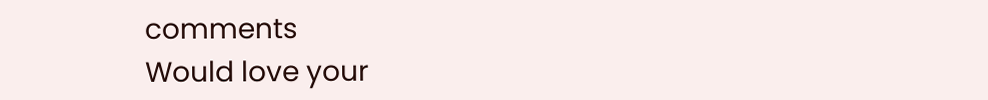comments
Would love your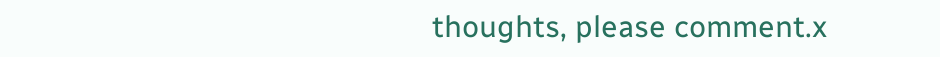thoughts, please comment.x